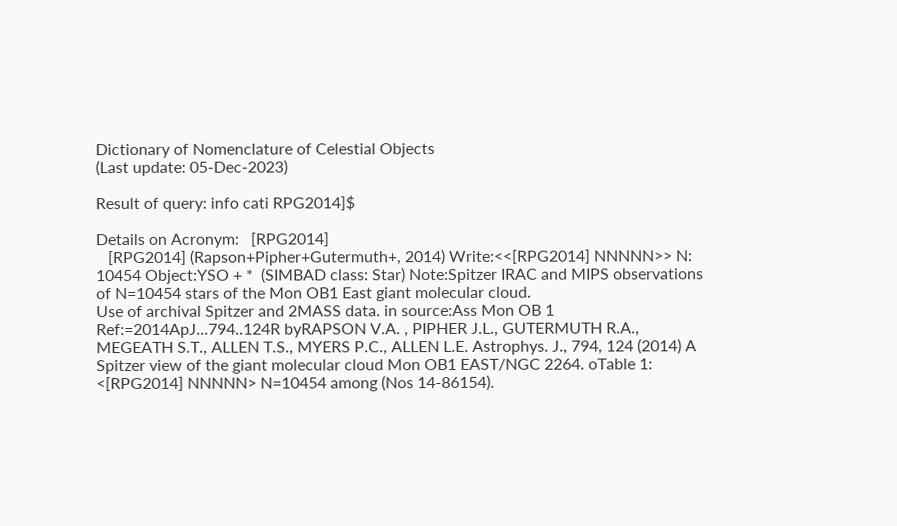Dictionary of Nomenclature of Celestial Objects
(Last update: 05-Dec-2023)

Result of query: info cati RPG2014]$

Details on Acronym:   [RPG2014]
   [RPG2014] (Rapson+Pipher+Gutermuth+, 2014) Write:<<[RPG2014] NNNNN>> N: 10454 Object:YSO + *  (SIMBAD class: Star) Note:Spitzer IRAC and MIPS observations of N=10454 stars of the Mon OB1 East giant molecular cloud.
Use of archival Spitzer and 2MASS data. in source:Ass Mon OB 1 Ref:=2014ApJ...794..124R byRAPSON V.A. , PIPHER J.L., GUTERMUTH R.A., MEGEATH S.T., ALLEN T.S., MYERS P.C., ALLEN L.E. Astrophys. J., 794, 124 (2014) A Spitzer view of the giant molecular cloud Mon OB1 EAST/NGC 2264. oTable 1: <[RPG2014] NNNNN> N=10454 among (Nos 14-86154).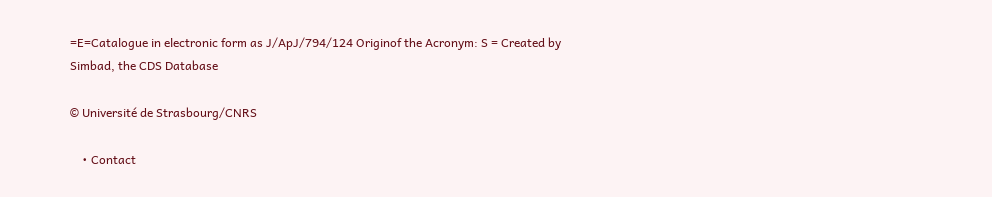=E=Catalogue in electronic form as J/ApJ/794/124 Originof the Acronym: S = Created by Simbad, the CDS Database

© Université de Strasbourg/CNRS

    • Contact